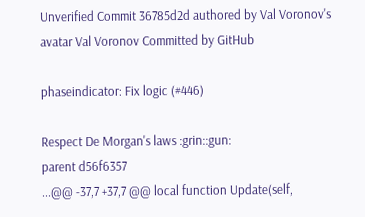Unverified Commit 36785d2d authored by Val Voronov's avatar Val Voronov Committed by GitHub

phaseindicator: Fix logic (#446)

Respect De Morgan's laws :grin::gun:
parent d56f6357
...@@ -37,7 +37,7 @@ local function Update(self,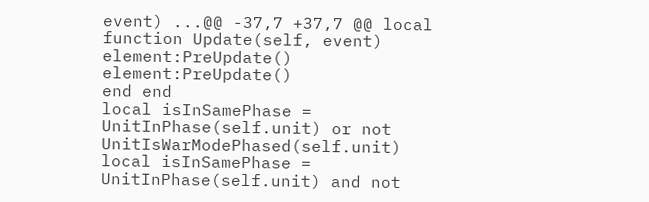event) ...@@ -37,7 +37,7 @@ local function Update(self, event)
element:PreUpdate() element:PreUpdate()
end end
local isInSamePhase = UnitInPhase(self.unit) or not UnitIsWarModePhased(self.unit) local isInSamePhase = UnitInPhase(self.unit) and not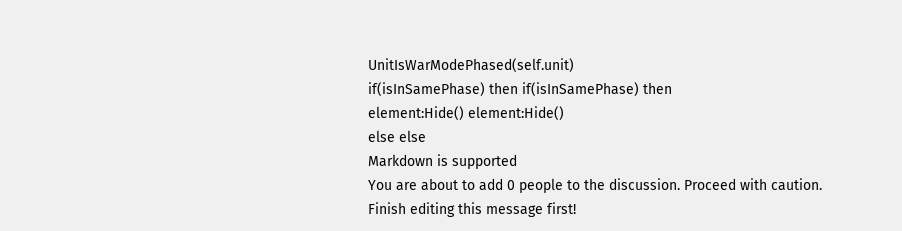UnitIsWarModePhased(self.unit)
if(isInSamePhase) then if(isInSamePhase) then
element:Hide() element:Hide()
else else
Markdown is supported
You are about to add 0 people to the discussion. Proceed with caution.
Finish editing this message first!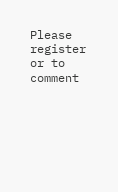Please register or to comment